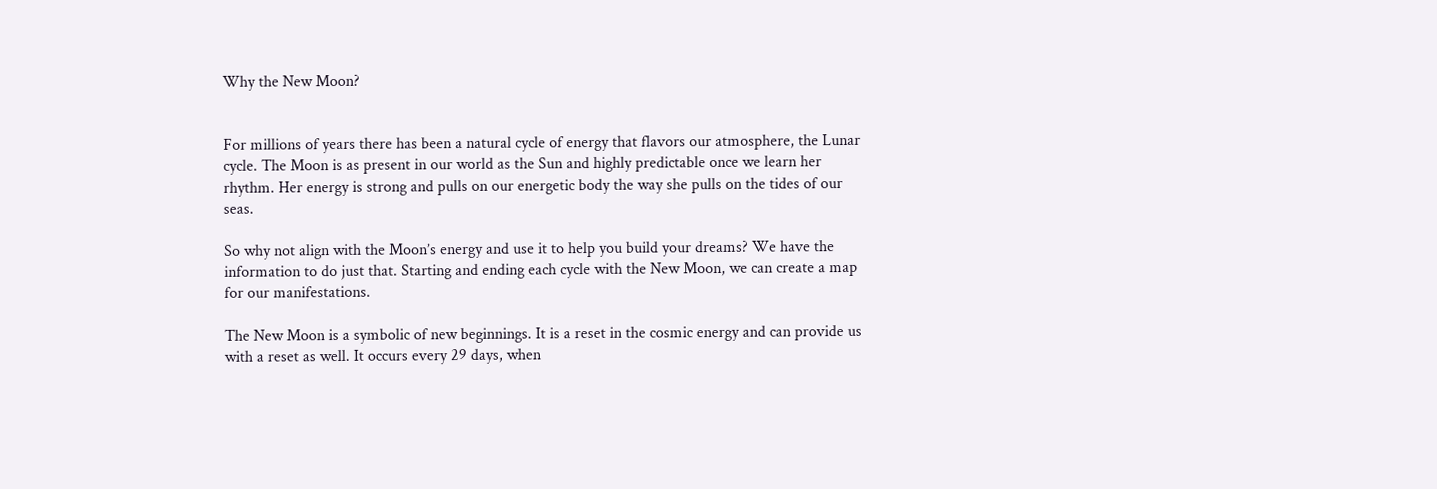Why the New Moon?


For millions of years there has been a natural cycle of energy that flavors our atmosphere, the Lunar cycle. The Moon is as present in our world as the Sun and highly predictable once we learn her rhythm. Her energy is strong and pulls on our energetic body the way she pulls on the tides of our seas.

So why not align with the Moon’s energy and use it to help you build your dreams? We have the information to do just that. Starting and ending each cycle with the New Moon, we can create a map for our manifestations.

The New Moon is a symbolic of new beginnings. It is a reset in the cosmic energy and can provide us with a reset as well. It occurs every 29 days, when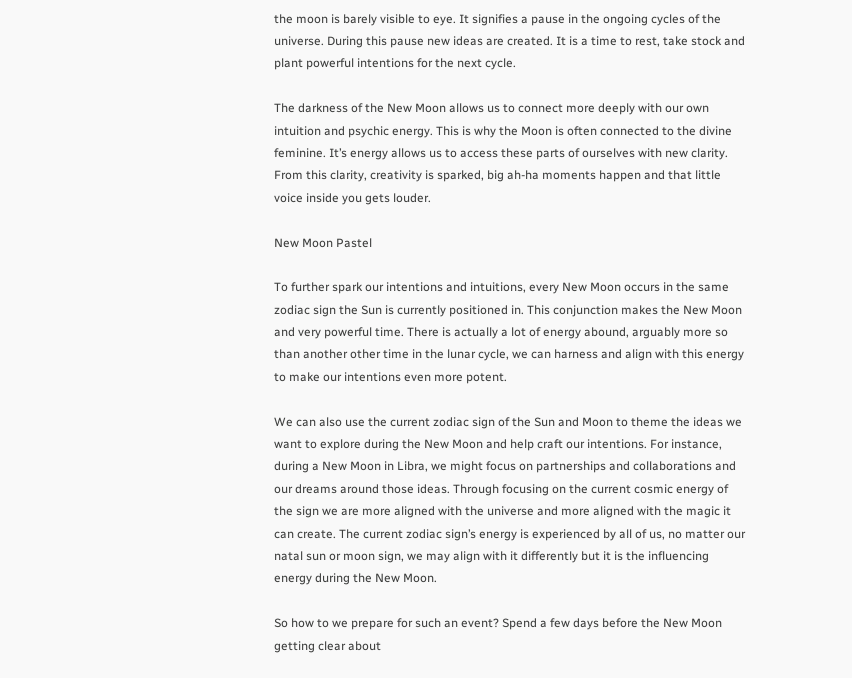the moon is barely visible to eye. It signifies a pause in the ongoing cycles of the universe. During this pause new ideas are created. It is a time to rest, take stock and plant powerful intentions for the next cycle.

The darkness of the New Moon allows us to connect more deeply with our own intuition and psychic energy. This is why the Moon is often connected to the divine feminine. It’s energy allows us to access these parts of ourselves with new clarity. From this clarity, creativity is sparked, big ah-ha moments happen and that little voice inside you gets louder.

New Moon Pastel

To further spark our intentions and intuitions, every New Moon occurs in the same zodiac sign the Sun is currently positioned in. This conjunction makes the New Moon and very powerful time. There is actually a lot of energy abound, arguably more so than another other time in the lunar cycle, we can harness and align with this energy to make our intentions even more potent.

We can also use the current zodiac sign of the Sun and Moon to theme the ideas we want to explore during the New Moon and help craft our intentions. For instance, during a New Moon in Libra, we might focus on partnerships and collaborations and our dreams around those ideas. Through focusing on the current cosmic energy of the sign we are more aligned with the universe and more aligned with the magic it can create. The current zodiac sign’s energy is experienced by all of us, no matter our natal sun or moon sign, we may align with it differently but it is the influencing energy during the New Moon.

So how to we prepare for such an event? Spend a few days before the New Moon getting clear about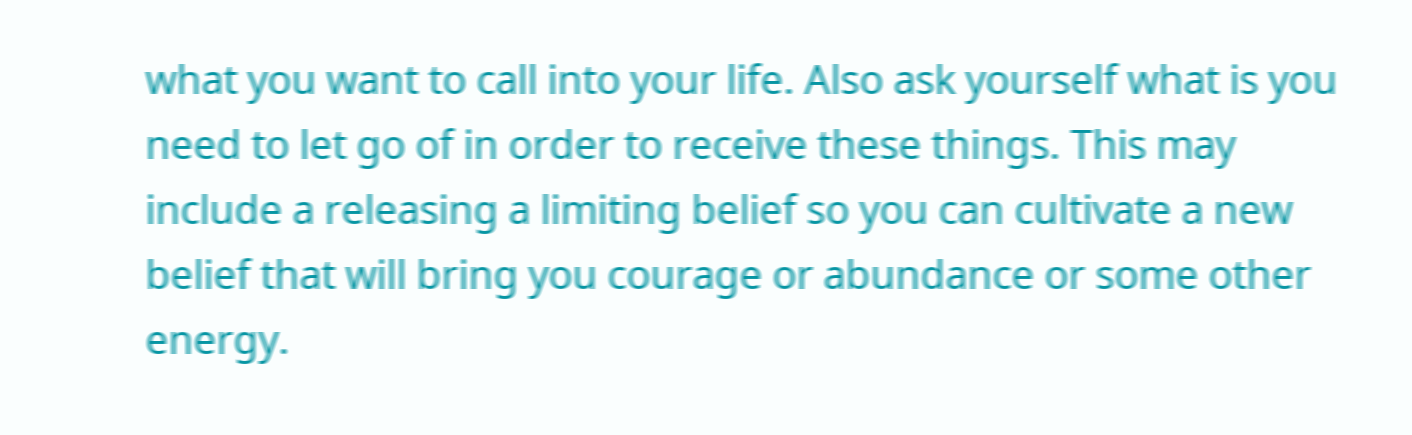what you want to call into your life. Also ask yourself what is you need to let go of in order to receive these things. This may include a releasing a limiting belief so you can cultivate a new belief that will bring you courage or abundance or some other energy.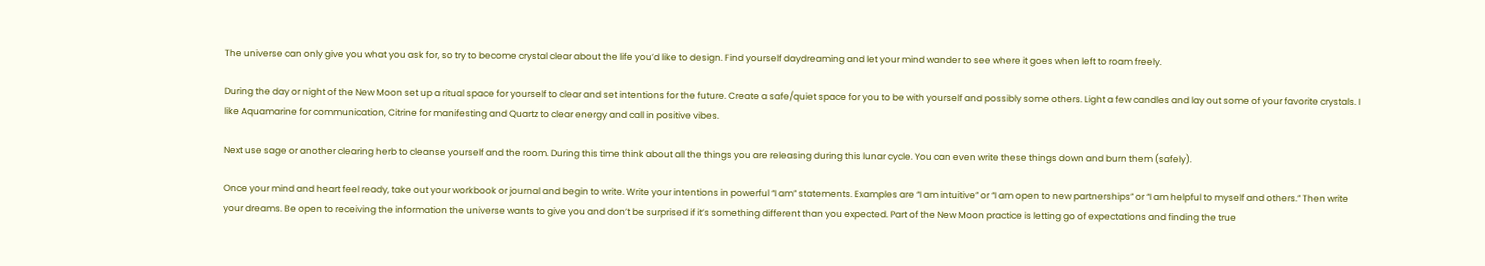The universe can only give you what you ask for, so try to become crystal clear about the life you’d like to design. Find yourself daydreaming and let your mind wander to see where it goes when left to roam freely.

During the day or night of the New Moon set up a ritual space for yourself to clear and set intentions for the future. Create a safe/quiet space for you to be with yourself and possibly some others. Light a few candles and lay out some of your favorite crystals. I like Aquamarine for communication, Citrine for manifesting and Quartz to clear energy and call in positive vibes.

Next use sage or another clearing herb to cleanse yourself and the room. During this time think about all the things you are releasing during this lunar cycle. You can even write these things down and burn them (safely).

Once your mind and heart feel ready, take out your workbook or journal and begin to write. Write your intentions in powerful “I am” statements. Examples are “I am intuitive” or “I am open to new partnerships” or “I am helpful to myself and others.” Then write your dreams. Be open to receiving the information the universe wants to give you and don’t be surprised if it’s something different than you expected. Part of the New Moon practice is letting go of expectations and finding the true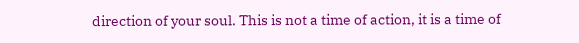direction of your soul. This is not a time of action, it is a time of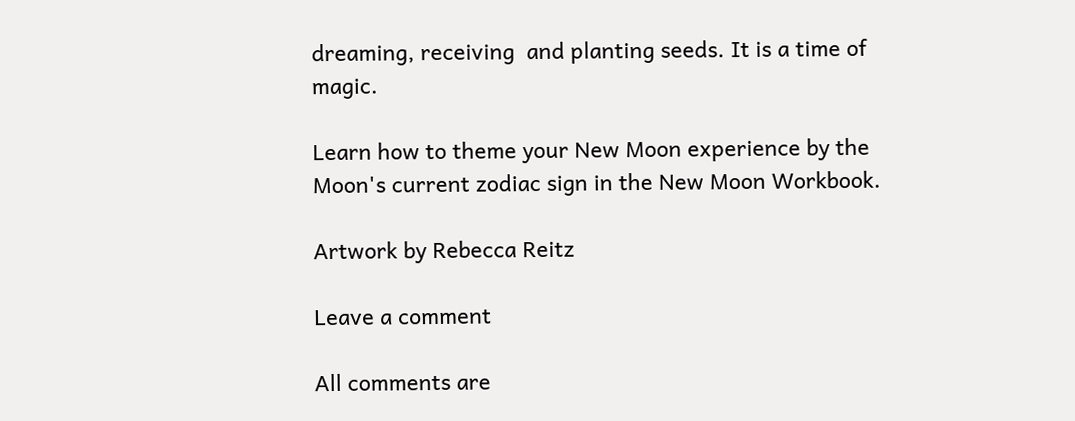dreaming, receiving  and planting seeds. It is a time of magic.

Learn how to theme your New Moon experience by the Moon's current zodiac sign in the New Moon Workbook.

Artwork by Rebecca Reitz

Leave a comment

All comments are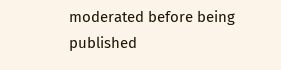moderated before being published